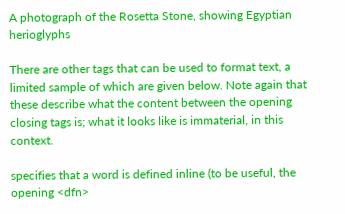A photograph of the Rosetta Stone, showing Egyptian herioglyphs

There are other tags that can be used to format text, a limited sample of which are given below. Note again that these describe what the content between the opening closing tags is; what it looks like is immaterial, in this context.

specifies that a word is defined inline (to be useful, the opening <dfn>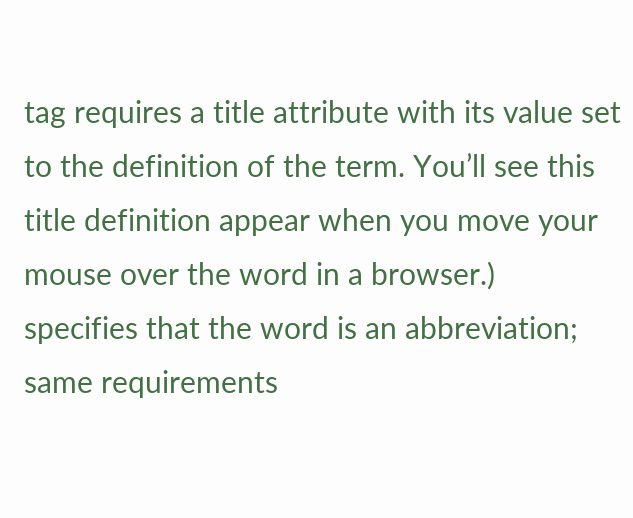tag requires a title attribute with its value set to the definition of the term. You’ll see this title definition appear when you move your mouse over the word in a browser.)
specifies that the word is an abbreviation; same requirements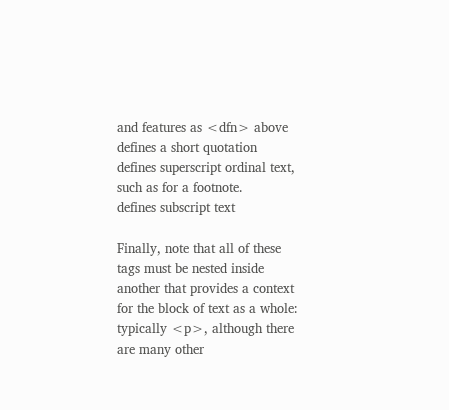and features as <dfn> above
defines a short quotation
defines superscript ordinal text, such as for a footnote.
defines subscript text

Finally, note that all of these tags must be nested inside another that provides a context for the block of text as a whole: typically <p>, although there are many other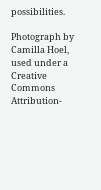possibilities.

Photograph by Camilla Hoel, used under a Creative Commons Attribution-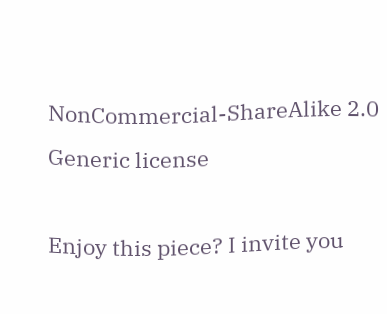NonCommercial-ShareAlike 2.0 Generic license

Enjoy this piece? I invite you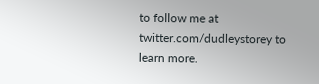to follow me at twitter.com/dudleystorey to learn more.